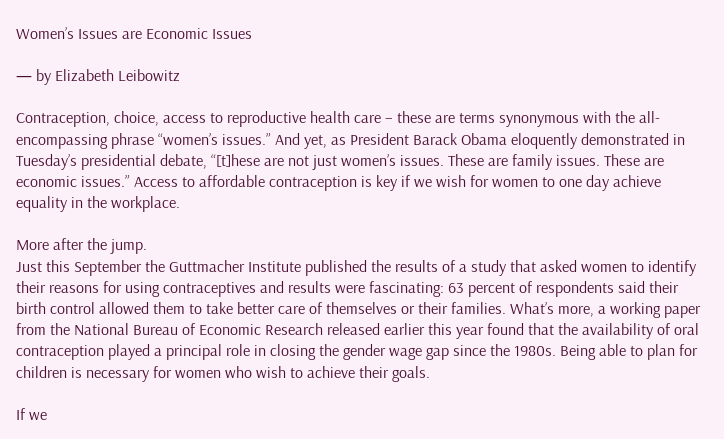Women’s Issues are Economic Issues

— by Elizabeth Leibowitz

Contraception, choice, access to reproductive health care – these are terms synonymous with the all-encompassing phrase “women’s issues.” And yet, as President Barack Obama eloquently demonstrated in Tuesday’s presidential debate, “[t]hese are not just women’s issues. These are family issues. These are economic issues.” Access to affordable contraception is key if we wish for women to one day achieve equality in the workplace.

More after the jump.
Just this September the Guttmacher Institute published the results of a study that asked women to identify their reasons for using contraceptives and results were fascinating: 63 percent of respondents said their birth control allowed them to take better care of themselves or their families. What’s more, a working paper from the National Bureau of Economic Research released earlier this year found that the availability of oral contraception played a principal role in closing the gender wage gap since the 1980s. Being able to plan for children is necessary for women who wish to achieve their goals.

If we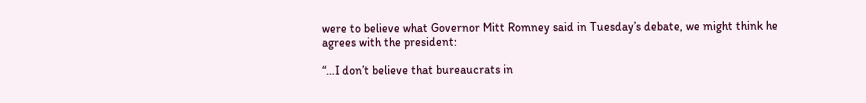were to believe what Governor Mitt Romney said in Tuesday’s debate, we might think he agrees with the president:

“…I don’t believe that bureaucrats in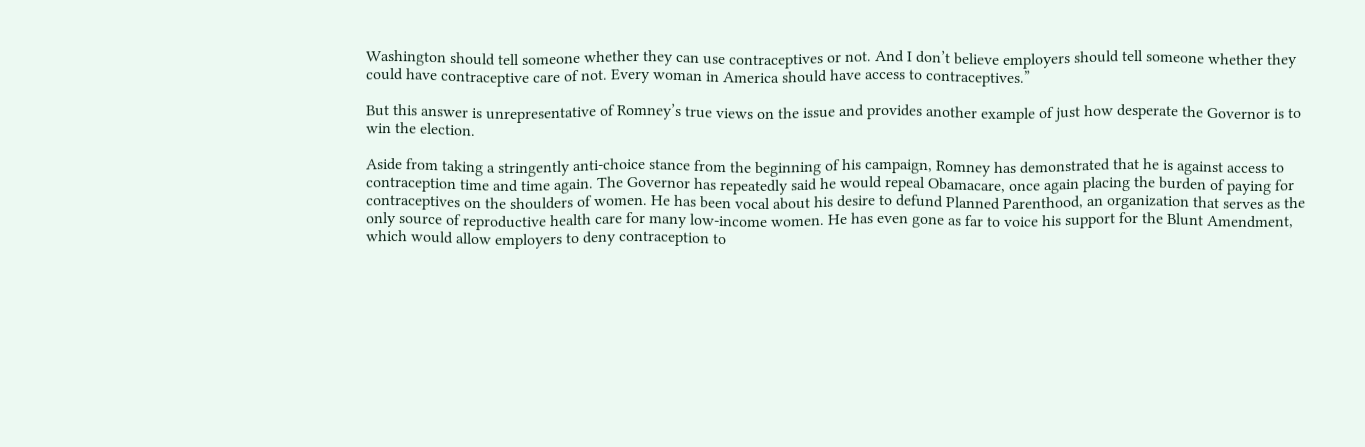Washington should tell someone whether they can use contraceptives or not. And I don’t believe employers should tell someone whether they could have contraceptive care of not. Every woman in America should have access to contraceptives.”

But this answer is unrepresentative of Romney’s true views on the issue and provides another example of just how desperate the Governor is to win the election.

Aside from taking a stringently anti-choice stance from the beginning of his campaign, Romney has demonstrated that he is against access to contraception time and time again. The Governor has repeatedly said he would repeal Obamacare, once again placing the burden of paying for contraceptives on the shoulders of women. He has been vocal about his desire to defund Planned Parenthood, an organization that serves as the only source of reproductive health care for many low-income women. He has even gone as far to voice his support for the Blunt Amendment, which would allow employers to deny contraception to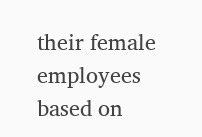their female employees based on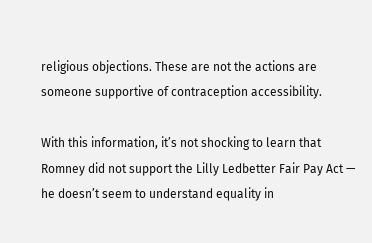religious objections. These are not the actions are someone supportive of contraception accessibility.

With this information, it’s not shocking to learn that Romney did not support the Lilly Ledbetter Fair Pay Act — he doesn’t seem to understand equality in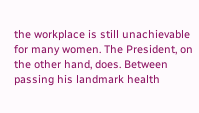the workplace is still unachievable for many women. The President, on the other hand, does. Between passing his landmark health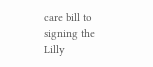care bill to signing the Lilly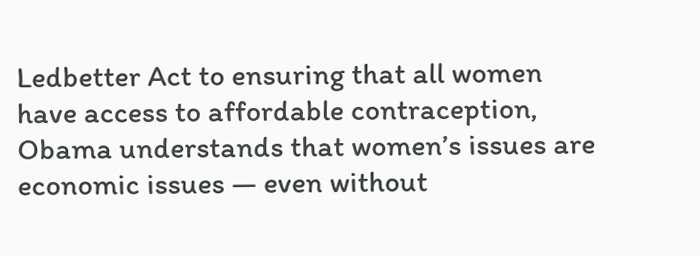Ledbetter Act to ensuring that all women have access to affordable contraception, Obama understands that women’s issues are economic issues — even without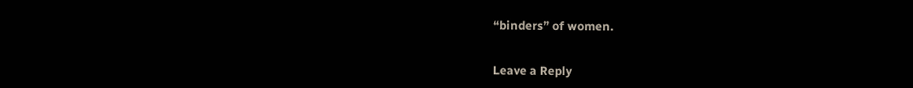“binders” of women.


Leave a Reply